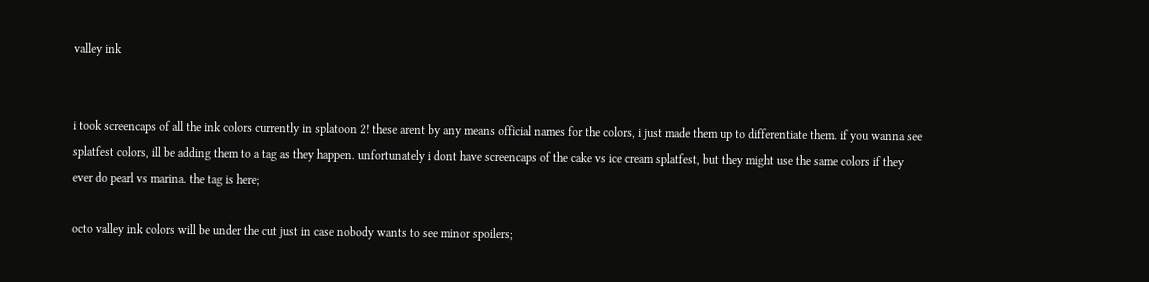valley ink


i took screencaps of all the ink colors currently in splatoon 2! these arent by any means official names for the colors, i just made them up to differentiate them. if you wanna see splatfest colors, ill be adding them to a tag as they happen. unfortunately i dont have screencaps of the cake vs ice cream splatfest, but they might use the same colors if they ever do pearl vs marina. the tag is here;

octo valley ink colors will be under the cut just in case nobody wants to see minor spoilers;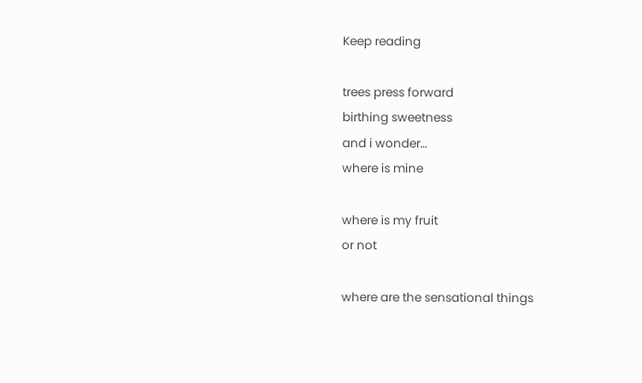Keep reading

trees press forward
birthing sweetness
and i wonder…
where is mine

where is my fruit
or not

where are the sensational things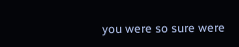you were so sure were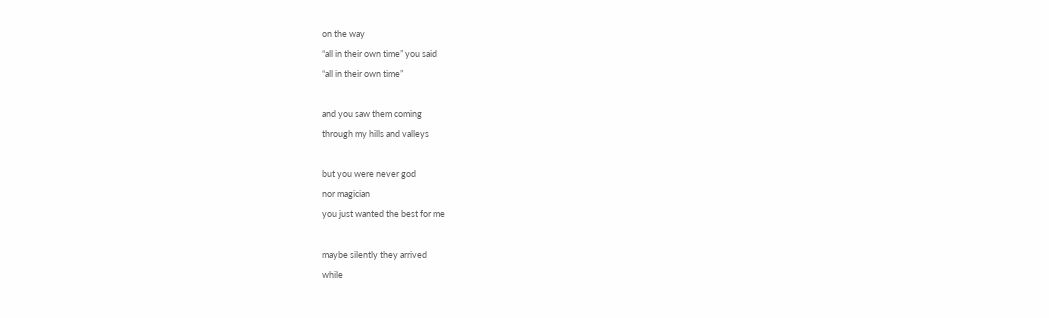on the way
“all in their own time” you said
“all in their own time”

and you saw them coming
through my hills and valleys

but you were never god
nor magician
you just wanted the best for me

maybe silently they arrived
while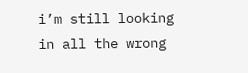i’m still looking
in all the wrong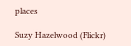places

Suzy Hazelwood (Flickr)